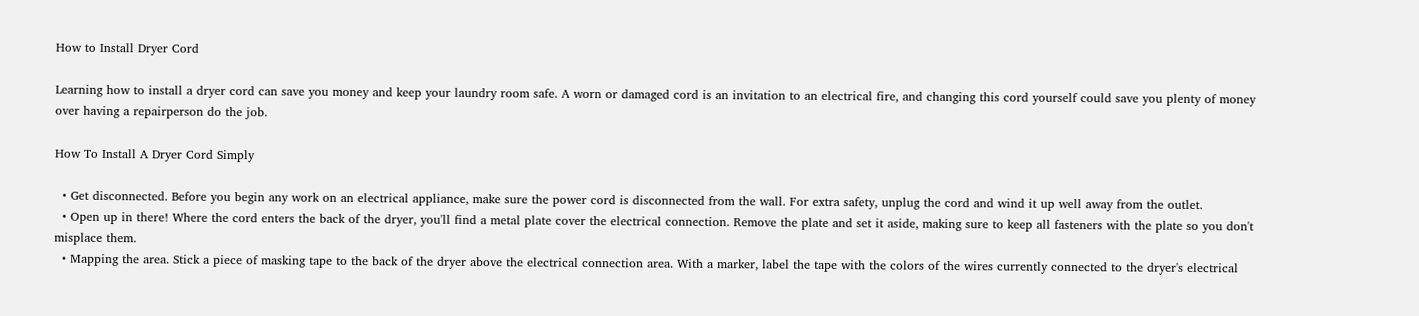How to Install Dryer Cord

Learning how to install a dryer cord can save you money and keep your laundry room safe. A worn or damaged cord is an invitation to an electrical fire, and changing this cord yourself could save you plenty of money over having a repairperson do the job.

How To Install A Dryer Cord Simply

  • Get disconnected. Before you begin any work on an electrical appliance, make sure the power cord is disconnected from the wall. For extra safety, unplug the cord and wind it up well away from the outlet.
  • Open up in there! Where the cord enters the back of the dryer, you'll find a metal plate cover the electrical connection. Remove the plate and set it aside, making sure to keep all fasteners with the plate so you don't misplace them.
  • Mapping the area. Stick a piece of masking tape to the back of the dryer above the electrical connection area. With a marker, label the tape with the colors of the wires currently connected to the dryer's electrical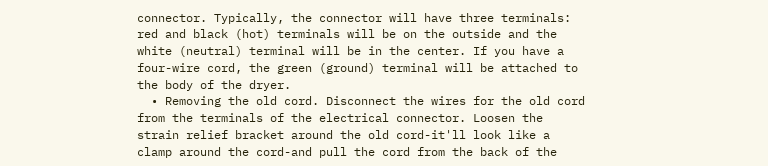connector. Typically, the connector will have three terminals: red and black (hot) terminals will be on the outside and the white (neutral) terminal will be in the center. If you have a four-wire cord, the green (ground) terminal will be attached to the body of the dryer.
  • Removing the old cord. Disconnect the wires for the old cord from the terminals of the electrical connector. Loosen the strain relief bracket around the old cord-it'll look like a clamp around the cord-and pull the cord from the back of the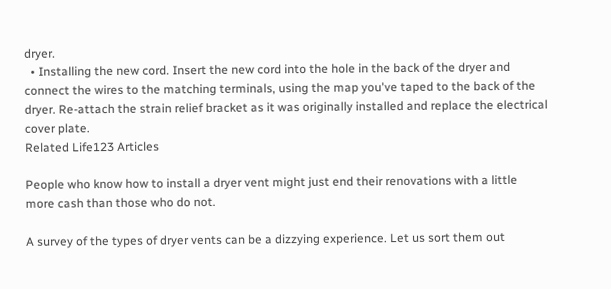dryer.
  • Installing the new cord. Insert the new cord into the hole in the back of the dryer and connect the wires to the matching terminals, using the map you've taped to the back of the dryer. Re-attach the strain relief bracket as it was originally installed and replace the electrical cover plate.
Related Life123 Articles

People who know how to install a dryer vent might just end their renovations with a little more cash than those who do not.

A survey of the types of dryer vents can be a dizzying experience. Let us sort them out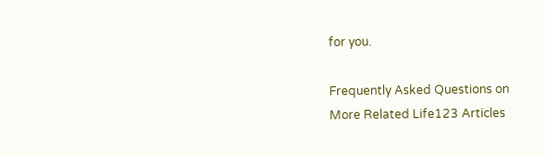for you.

Frequently Asked Questions on
More Related Life123 Articles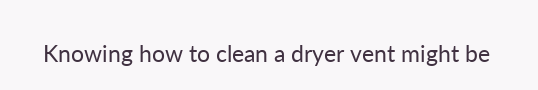Knowing how to clean a dryer vent might be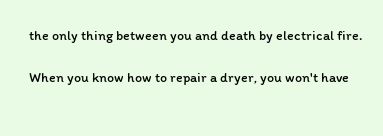the only thing between you and death by electrical fire.

When you know how to repair a dryer, you won't have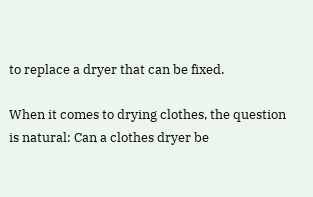to replace a dryer that can be fixed.

When it comes to drying clothes, the question is natural: Can a clothes dryer be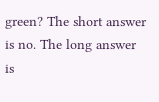green? The short answer is no. The long answer is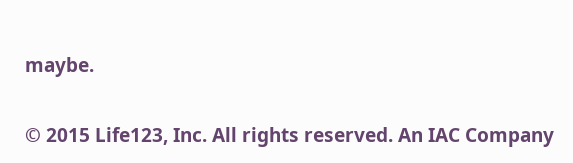maybe.

© 2015 Life123, Inc. All rights reserved. An IAC Company